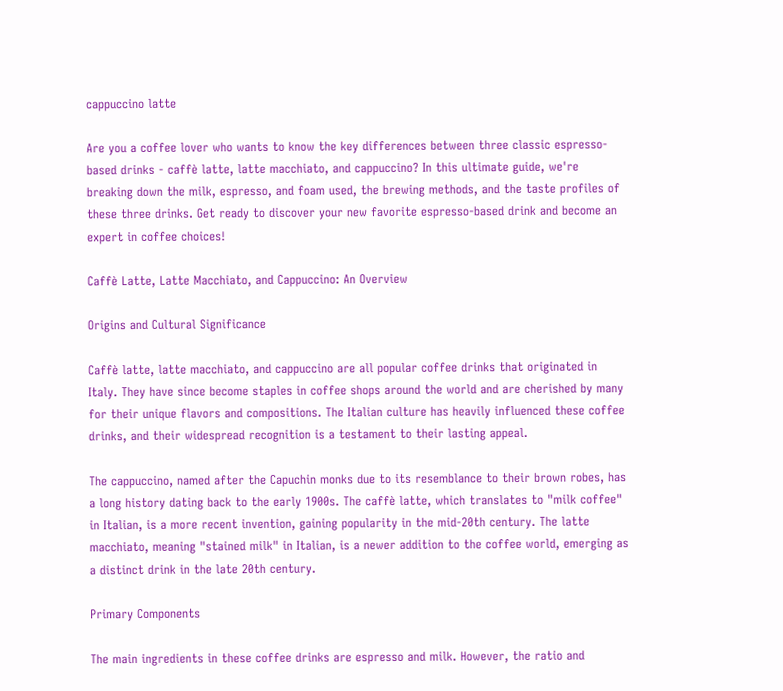cappuccino latte

Are you a coffee lover who wants to know the key differences between three classic espresso-based drinks - caffè latte, latte macchiato, and cappuccino? In this ultimate guide, we're breaking down the milk, espresso, and foam used, the brewing methods, and the taste profiles of these three drinks. Get ready to discover your new favorite espresso-based drink and become an expert in coffee choices!

Caffè Latte, Latte Macchiato, and Cappuccino: An Overview

Origins and Cultural Significance

Caffè latte, latte macchiato, and cappuccino are all popular coffee drinks that originated in Italy. They have since become staples in coffee shops around the world and are cherished by many for their unique flavors and compositions. The Italian culture has heavily influenced these coffee drinks, and their widespread recognition is a testament to their lasting appeal.

The cappuccino, named after the Capuchin monks due to its resemblance to their brown robes, has a long history dating back to the early 1900s. The caffè latte, which translates to "milk coffee" in Italian, is a more recent invention, gaining popularity in the mid-20th century. The latte macchiato, meaning "stained milk" in Italian, is a newer addition to the coffee world, emerging as a distinct drink in the late 20th century.

Primary Components

The main ingredients in these coffee drinks are espresso and milk. However, the ratio and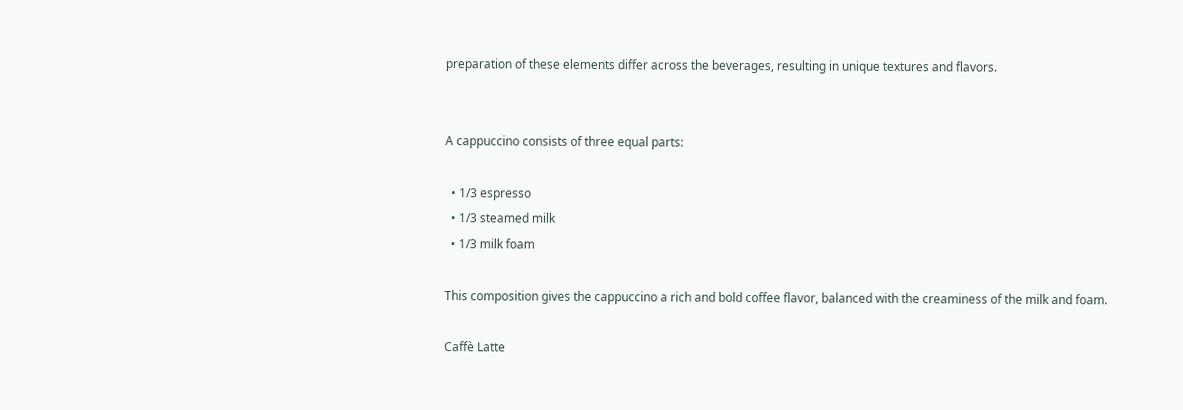preparation of these elements differ across the beverages, resulting in unique textures and flavors.


A cappuccino consists of three equal parts:

  • 1/3 espresso
  • 1/3 steamed milk
  • 1/3 milk foam

This composition gives the cappuccino a rich and bold coffee flavor, balanced with the creaminess of the milk and foam.

Caffè Latte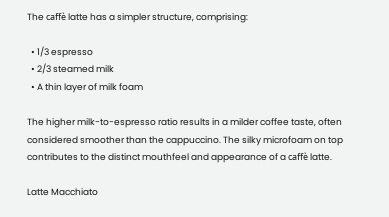The caffè latte has a simpler structure, comprising:

  • 1/3 espresso
  • 2/3 steamed milk
  • A thin layer of milk foam

The higher milk-to-espresso ratio results in a milder coffee taste, often considered smoother than the cappuccino. The silky microfoam on top contributes to the distinct mouthfeel and appearance of a caffè latte.

Latte Macchiato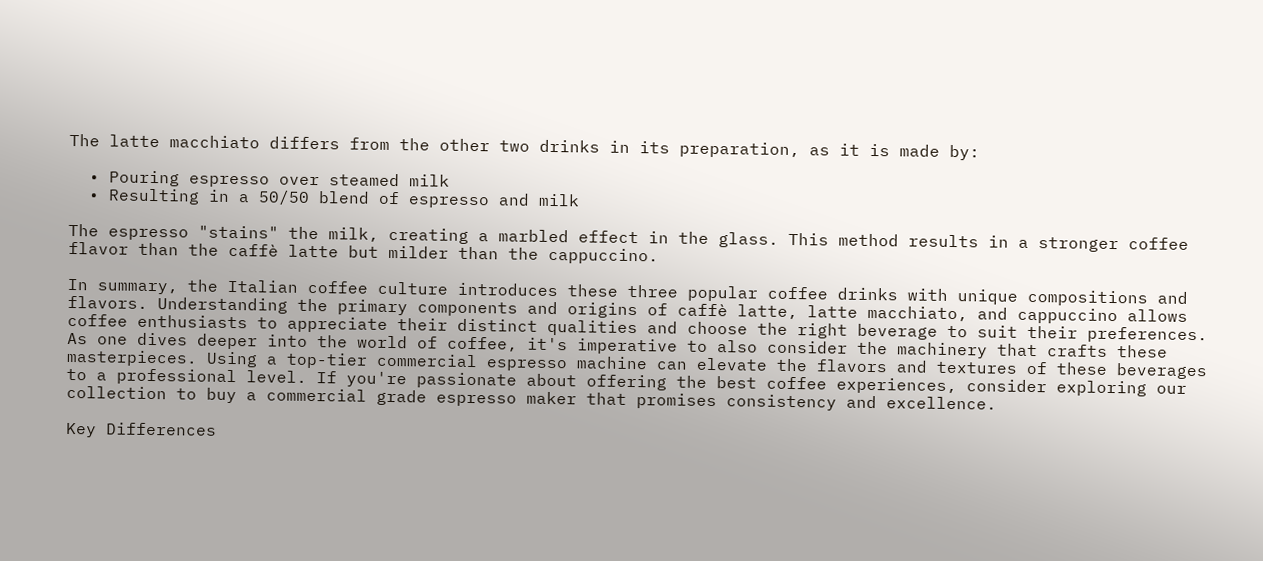The latte macchiato differs from the other two drinks in its preparation, as it is made by:

  • Pouring espresso over steamed milk
  • Resulting in a 50/50 blend of espresso and milk

The espresso "stains" the milk, creating a marbled effect in the glass. This method results in a stronger coffee flavor than the caffè latte but milder than the cappuccino.

In summary, the Italian coffee culture introduces these three popular coffee drinks with unique compositions and flavors. Understanding the primary components and origins of caffè latte, latte macchiato, and cappuccino allows coffee enthusiasts to appreciate their distinct qualities and choose the right beverage to suit their preferences. As one dives deeper into the world of coffee, it's imperative to also consider the machinery that crafts these masterpieces. Using a top-tier commercial espresso machine can elevate the flavors and textures of these beverages to a professional level. If you're passionate about offering the best coffee experiences, consider exploring our collection to buy a commercial grade espresso maker that promises consistency and excellence.

Key Differences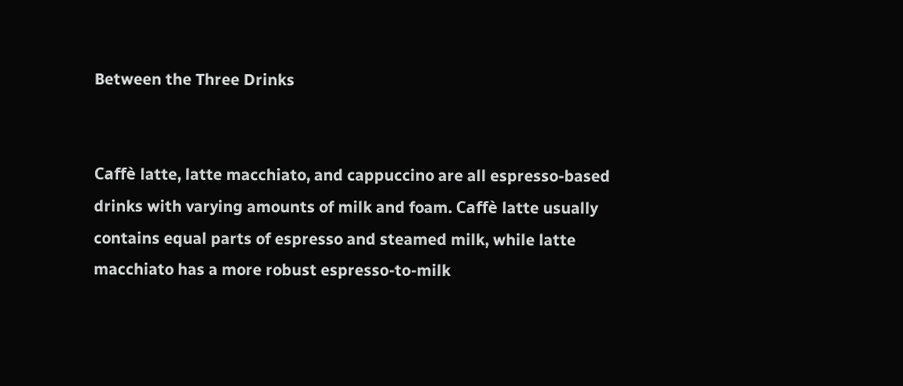Between the Three Drinks


Caffè latte, latte macchiato, and cappuccino are all espresso-based drinks with varying amounts of milk and foam. Caffè latte usually contains equal parts of espresso and steamed milk, while latte macchiato has a more robust espresso-to-milk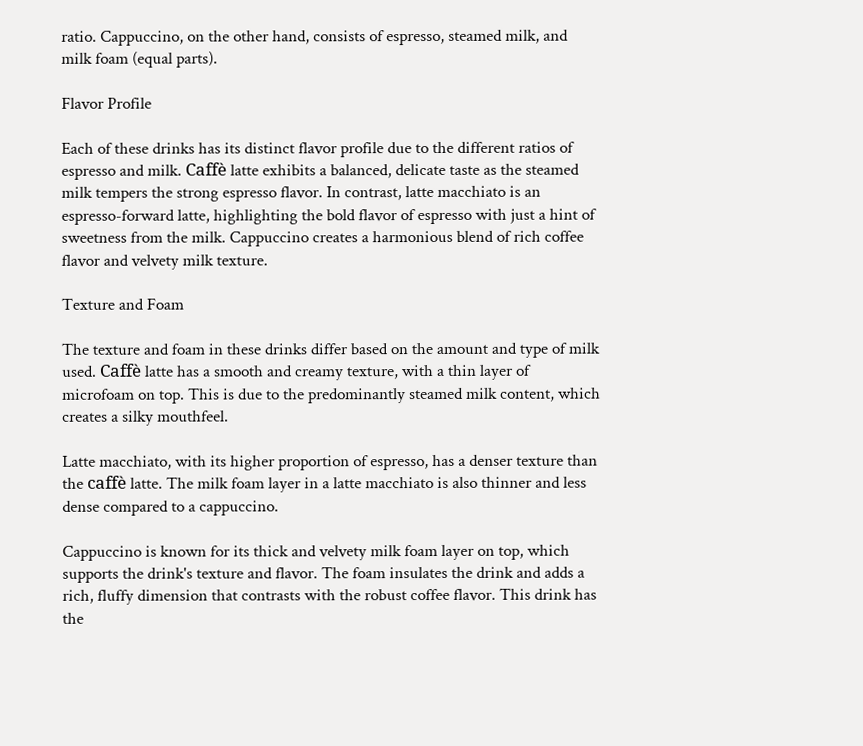ratio. Cappuccino, on the other hand, consists of espresso, steamed milk, and milk foam (equal parts).

Flavor Profile

Each of these drinks has its distinct flavor profile due to the different ratios of espresso and milk. Caffè latte exhibits a balanced, delicate taste as the steamed milk tempers the strong espresso flavor. In contrast, latte macchiato is an espresso-forward latte, highlighting the bold flavor of espresso with just a hint of sweetness from the milk. Cappuccino creates a harmonious blend of rich coffee flavor and velvety milk texture.

Texture and Foam

The texture and foam in these drinks differ based on the amount and type of milk used. Caffè latte has a smooth and creamy texture, with a thin layer of microfoam on top. This is due to the predominantly steamed milk content, which creates a silky mouthfeel.

Latte macchiato, with its higher proportion of espresso, has a denser texture than the caffè latte. The milk foam layer in a latte macchiato is also thinner and less dense compared to a cappuccino.

Cappuccino is known for its thick and velvety milk foam layer on top, which supports the drink's texture and flavor. The foam insulates the drink and adds a rich, fluffy dimension that contrasts with the robust coffee flavor. This drink has the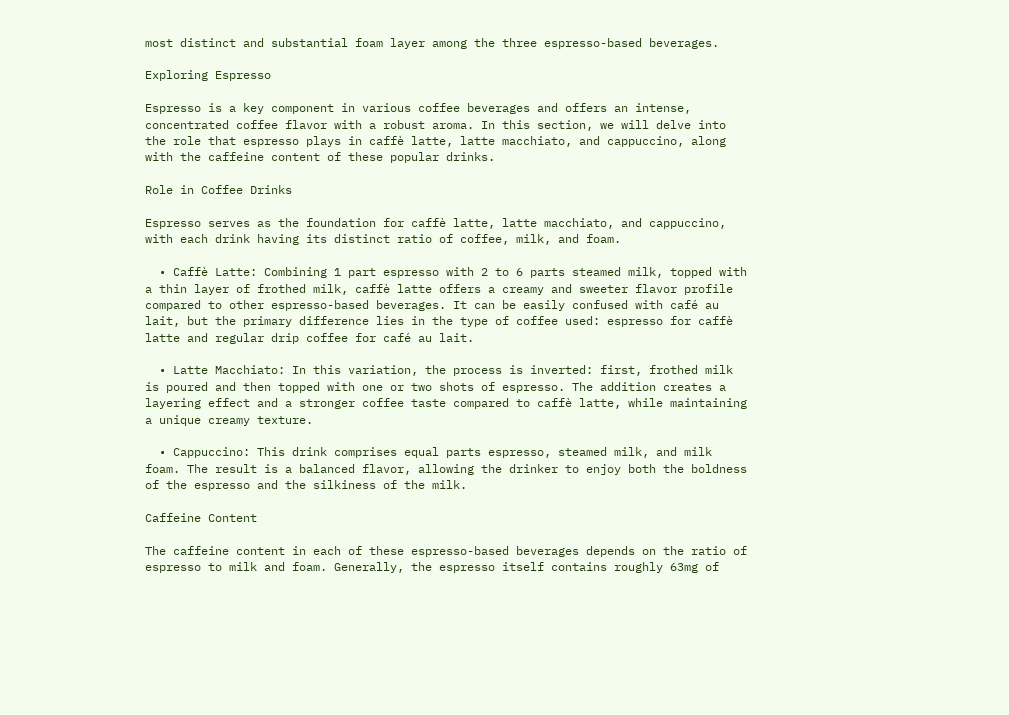most distinct and substantial foam layer among the three espresso-based beverages.

Exploring Espresso

Espresso is a key component in various coffee beverages and offers an intense, concentrated coffee flavor with a robust aroma. In this section, we will delve into the role that espresso plays in caffè latte, latte macchiato, and cappuccino, along with the caffeine content of these popular drinks.

Role in Coffee Drinks

Espresso serves as the foundation for caffè latte, latte macchiato, and cappuccino, with each drink having its distinct ratio of coffee, milk, and foam.

  • Caffè Latte: Combining 1 part espresso with 2 to 6 parts steamed milk, topped with a thin layer of frothed milk, caffè latte offers a creamy and sweeter flavor profile compared to other espresso-based beverages. It can be easily confused with café au lait, but the primary difference lies in the type of coffee used: espresso for caffè latte and regular drip coffee for café au lait.

  • Latte Macchiato: In this variation, the process is inverted: first, frothed milk is poured and then topped with one or two shots of espresso. The addition creates a layering effect and a stronger coffee taste compared to caffè latte, while maintaining a unique creamy texture.

  • Cappuccino: This drink comprises equal parts espresso, steamed milk, and milk foam. The result is a balanced flavor, allowing the drinker to enjoy both the boldness of the espresso and the silkiness of the milk.

Caffeine Content

The caffeine content in each of these espresso-based beverages depends on the ratio of espresso to milk and foam. Generally, the espresso itself contains roughly 63mg of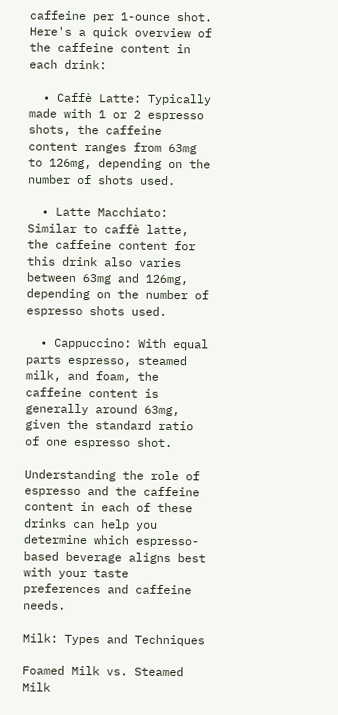caffeine per 1-ounce shot. Here's a quick overview of the caffeine content in each drink:

  • Caffè Latte: Typically made with 1 or 2 espresso shots, the caffeine content ranges from 63mg to 126mg, depending on the number of shots used.

  • Latte Macchiato: Similar to caffè latte, the caffeine content for this drink also varies between 63mg and 126mg, depending on the number of espresso shots used.

  • Cappuccino: With equal parts espresso, steamed milk, and foam, the caffeine content is generally around 63mg, given the standard ratio of one espresso shot.

Understanding the role of espresso and the caffeine content in each of these drinks can help you determine which espresso-based beverage aligns best with your taste preferences and caffeine needs.

Milk: Types and Techniques

Foamed Milk vs. Steamed Milk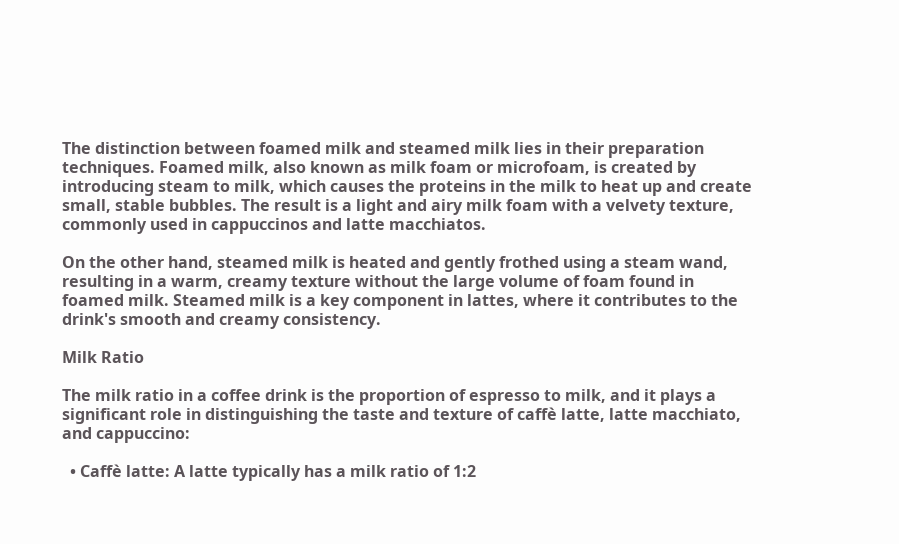The distinction between foamed milk and steamed milk lies in their preparation techniques. Foamed milk, also known as milk foam or microfoam, is created by introducing steam to milk, which causes the proteins in the milk to heat up and create small, stable bubbles. The result is a light and airy milk foam with a velvety texture, commonly used in cappuccinos and latte macchiatos.

On the other hand, steamed milk is heated and gently frothed using a steam wand, resulting in a warm, creamy texture without the large volume of foam found in foamed milk. Steamed milk is a key component in lattes, where it contributes to the drink's smooth and creamy consistency.

Milk Ratio

The milk ratio in a coffee drink is the proportion of espresso to milk, and it plays a significant role in distinguishing the taste and texture of caffè latte, latte macchiato, and cappuccino:

  • Caffè latte: A latte typically has a milk ratio of 1:2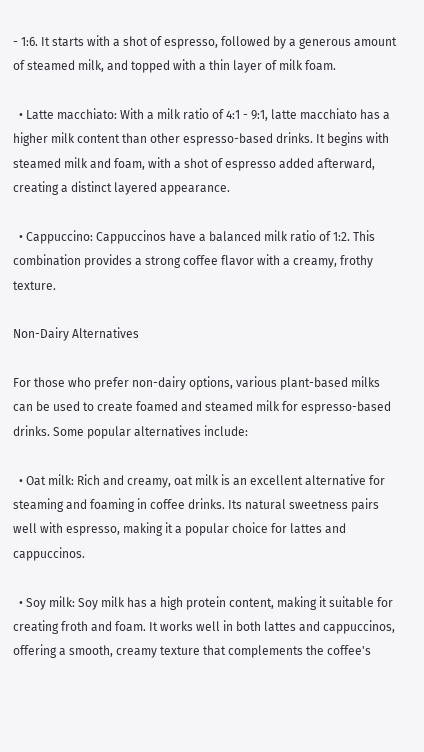- 1:6. It starts with a shot of espresso, followed by a generous amount of steamed milk, and topped with a thin layer of milk foam.

  • Latte macchiato: With a milk ratio of 4:1 - 9:1, latte macchiato has a higher milk content than other espresso-based drinks. It begins with steamed milk and foam, with a shot of espresso added afterward, creating a distinct layered appearance.

  • Cappuccino: Cappuccinos have a balanced milk ratio of 1:2. This combination provides a strong coffee flavor with a creamy, frothy texture.

Non-Dairy Alternatives

For those who prefer non-dairy options, various plant-based milks can be used to create foamed and steamed milk for espresso-based drinks. Some popular alternatives include:

  • Oat milk: Rich and creamy, oat milk is an excellent alternative for steaming and foaming in coffee drinks. Its natural sweetness pairs well with espresso, making it a popular choice for lattes and cappuccinos.

  • Soy milk: Soy milk has a high protein content, making it suitable for creating froth and foam. It works well in both lattes and cappuccinos, offering a smooth, creamy texture that complements the coffee's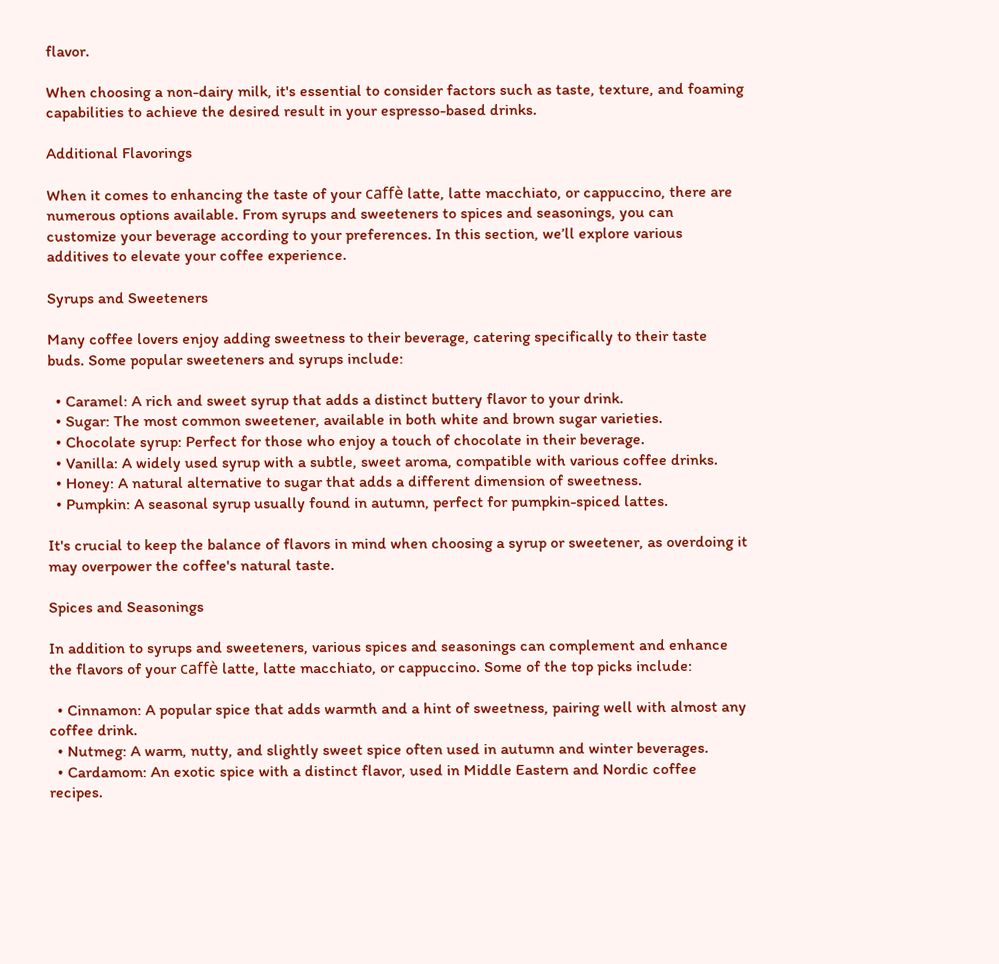flavor.

When choosing a non-dairy milk, it's essential to consider factors such as taste, texture, and foaming capabilities to achieve the desired result in your espresso-based drinks.

Additional Flavorings

When it comes to enhancing the taste of your caffè latte, latte macchiato, or cappuccino, there are numerous options available. From syrups and sweeteners to spices and seasonings, you can customize your beverage according to your preferences. In this section, we’ll explore various additives to elevate your coffee experience.

Syrups and Sweeteners

Many coffee lovers enjoy adding sweetness to their beverage, catering specifically to their taste buds. Some popular sweeteners and syrups include:

  • Caramel: A rich and sweet syrup that adds a distinct buttery flavor to your drink.
  • Sugar: The most common sweetener, available in both white and brown sugar varieties.
  • Chocolate syrup: Perfect for those who enjoy a touch of chocolate in their beverage.
  • Vanilla: A widely used syrup with a subtle, sweet aroma, compatible with various coffee drinks.
  • Honey: A natural alternative to sugar that adds a different dimension of sweetness.
  • Pumpkin: A seasonal syrup usually found in autumn, perfect for pumpkin-spiced lattes.

It's crucial to keep the balance of flavors in mind when choosing a syrup or sweetener, as overdoing it may overpower the coffee's natural taste.

Spices and Seasonings

In addition to syrups and sweeteners, various spices and seasonings can complement and enhance the flavors of your caffè latte, latte macchiato, or cappuccino. Some of the top picks include:

  • Cinnamon: A popular spice that adds warmth and a hint of sweetness, pairing well with almost any coffee drink.
  • Nutmeg: A warm, nutty, and slightly sweet spice often used in autumn and winter beverages.
  • Cardamom: An exotic spice with a distinct flavor, used in Middle Eastern and Nordic coffee recipes.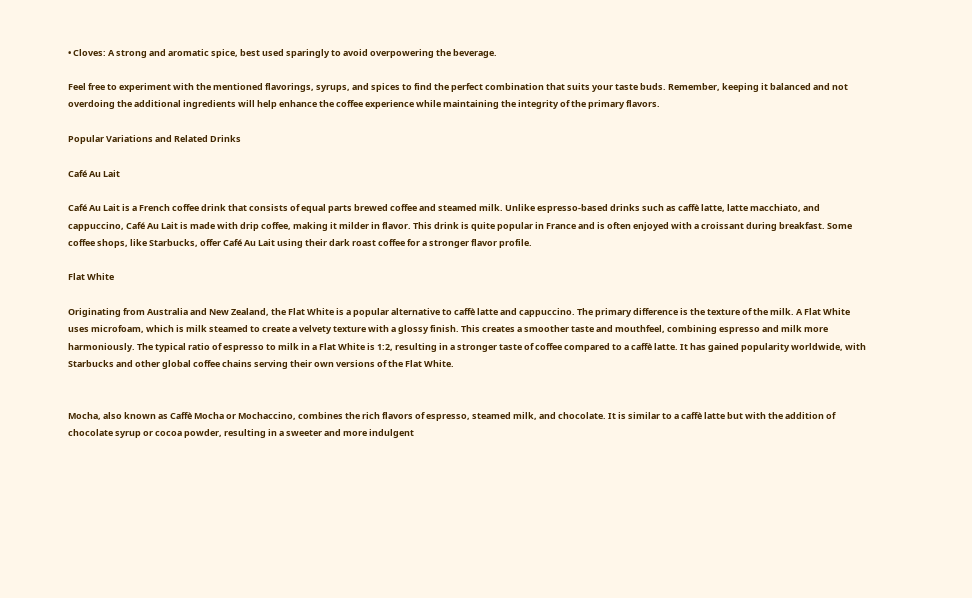• Cloves: A strong and aromatic spice, best used sparingly to avoid overpowering the beverage.

Feel free to experiment with the mentioned flavorings, syrups, and spices to find the perfect combination that suits your taste buds. Remember, keeping it balanced and not overdoing the additional ingredients will help enhance the coffee experience while maintaining the integrity of the primary flavors.

Popular Variations and Related Drinks

Café Au Lait

Café Au Lait is a French coffee drink that consists of equal parts brewed coffee and steamed milk. Unlike espresso-based drinks such as caffè latte, latte macchiato, and cappuccino, Café Au Lait is made with drip coffee, making it milder in flavor. This drink is quite popular in France and is often enjoyed with a croissant during breakfast. Some coffee shops, like Starbucks, offer Café Au Lait using their dark roast coffee for a stronger flavor profile.

Flat White

Originating from Australia and New Zealand, the Flat White is a popular alternative to caffè latte and cappuccino. The primary difference is the texture of the milk. A Flat White uses microfoam, which is milk steamed to create a velvety texture with a glossy finish. This creates a smoother taste and mouthfeel, combining espresso and milk more harmoniously. The typical ratio of espresso to milk in a Flat White is 1:2, resulting in a stronger taste of coffee compared to a caffè latte. It has gained popularity worldwide, with Starbucks and other global coffee chains serving their own versions of the Flat White.


Mocha, also known as Caffè Mocha or Mochaccino, combines the rich flavors of espresso, steamed milk, and chocolate. It is similar to a caffè latte but with the addition of chocolate syrup or cocoa powder, resulting in a sweeter and more indulgent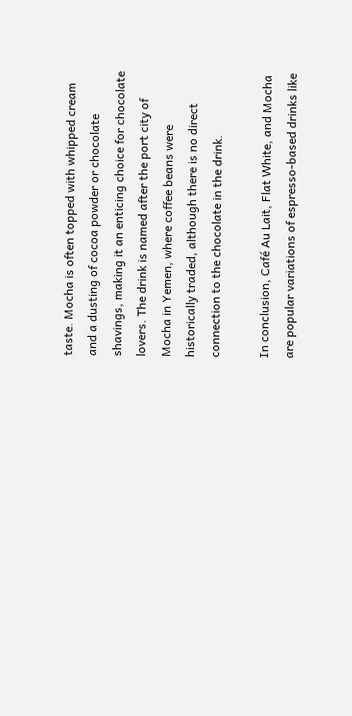taste. Mocha is often topped with whipped cream and a dusting of cocoa powder or chocolate shavings, making it an enticing choice for chocolate lovers. The drink is named after the port city of Mocha in Yemen, where coffee beans were historically traded, although there is no direct connection to the chocolate in the drink.

In conclusion, Café Au Lait, Flat White, and Mocha are popular variations of espresso-based drinks like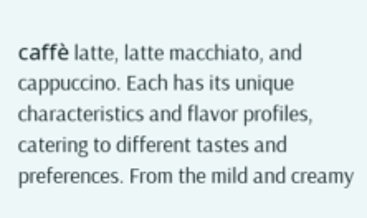caffè latte, latte macchiato, and cappuccino. Each has its unique characteristics and flavor profiles, catering to different tastes and preferences. From the mild and creamy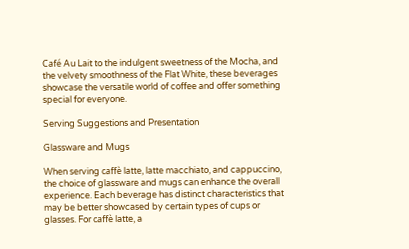Café Au Lait to the indulgent sweetness of the Mocha, and the velvety smoothness of the Flat White, these beverages showcase the versatile world of coffee and offer something special for everyone.

Serving Suggestions and Presentation

Glassware and Mugs

When serving caffè latte, latte macchiato, and cappuccino, the choice of glassware and mugs can enhance the overall experience. Each beverage has distinct characteristics that may be better showcased by certain types of cups or glasses. For caffè latte, a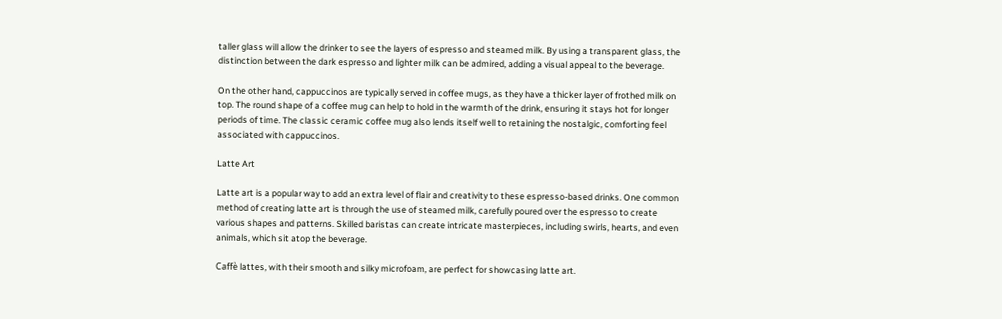taller glass will allow the drinker to see the layers of espresso and steamed milk. By using a transparent glass, the distinction between the dark espresso and lighter milk can be admired, adding a visual appeal to the beverage.

On the other hand, cappuccinos are typically served in coffee mugs, as they have a thicker layer of frothed milk on top. The round shape of a coffee mug can help to hold in the warmth of the drink, ensuring it stays hot for longer periods of time. The classic ceramic coffee mug also lends itself well to retaining the nostalgic, comforting feel associated with cappuccinos.

Latte Art

Latte art is a popular way to add an extra level of flair and creativity to these espresso-based drinks. One common method of creating latte art is through the use of steamed milk, carefully poured over the espresso to create various shapes and patterns. Skilled baristas can create intricate masterpieces, including swirls, hearts, and even animals, which sit atop the beverage.

Caffè lattes, with their smooth and silky microfoam, are perfect for showcasing latte art.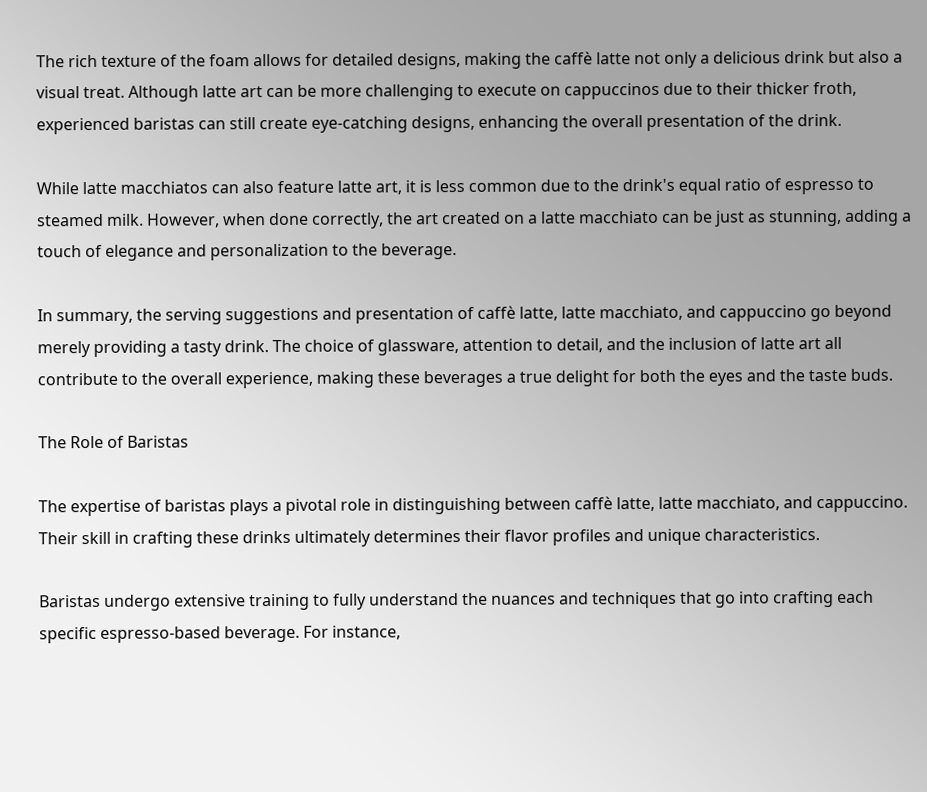The rich texture of the foam allows for detailed designs, making the caffè latte not only a delicious drink but also a visual treat. Although latte art can be more challenging to execute on cappuccinos due to their thicker froth, experienced baristas can still create eye-catching designs, enhancing the overall presentation of the drink.

While latte macchiatos can also feature latte art, it is less common due to the drink's equal ratio of espresso to steamed milk. However, when done correctly, the art created on a latte macchiato can be just as stunning, adding a touch of elegance and personalization to the beverage.

In summary, the serving suggestions and presentation of caffè latte, latte macchiato, and cappuccino go beyond merely providing a tasty drink. The choice of glassware, attention to detail, and the inclusion of latte art all contribute to the overall experience, making these beverages a true delight for both the eyes and the taste buds.

The Role of Baristas

The expertise of baristas plays a pivotal role in distinguishing between caffè latte, latte macchiato, and cappuccino. Their skill in crafting these drinks ultimately determines their flavor profiles and unique characteristics.

Baristas undergo extensive training to fully understand the nuances and techniques that go into crafting each specific espresso-based beverage. For instance,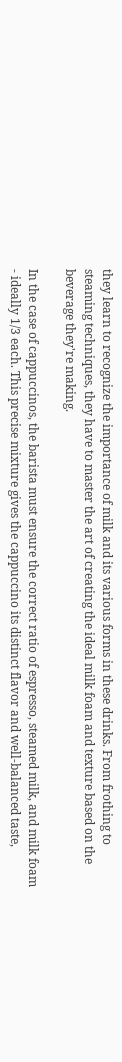they learn to recognize the importance of milk and its various forms in these drinks. From frothing to steaming techniques, they have to master the art of creating the ideal milk foam and texture based on the beverage they're making.

In the case of cappuccinos, the barista must ensure the correct ratio of espresso, steamed milk, and milk foam - ideally 1/3 each. This precise mixture gives the cappuccino its distinct flavor and well-balanced taste,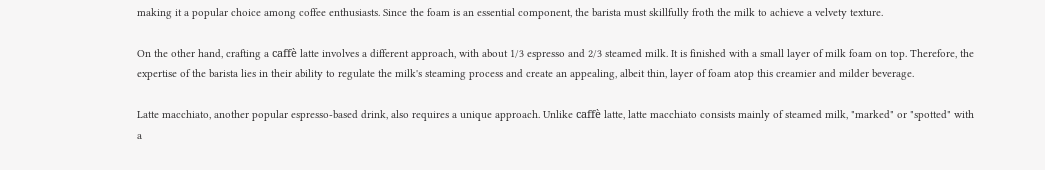making it a popular choice among coffee enthusiasts. Since the foam is an essential component, the barista must skillfully froth the milk to achieve a velvety texture.

On the other hand, crafting a caffè latte involves a different approach, with about 1/3 espresso and 2/3 steamed milk. It is finished with a small layer of milk foam on top. Therefore, the expertise of the barista lies in their ability to regulate the milk's steaming process and create an appealing, albeit thin, layer of foam atop this creamier and milder beverage.

Latte macchiato, another popular espresso-based drink, also requires a unique approach. Unlike caffè latte, latte macchiato consists mainly of steamed milk, "marked" or "spotted" with a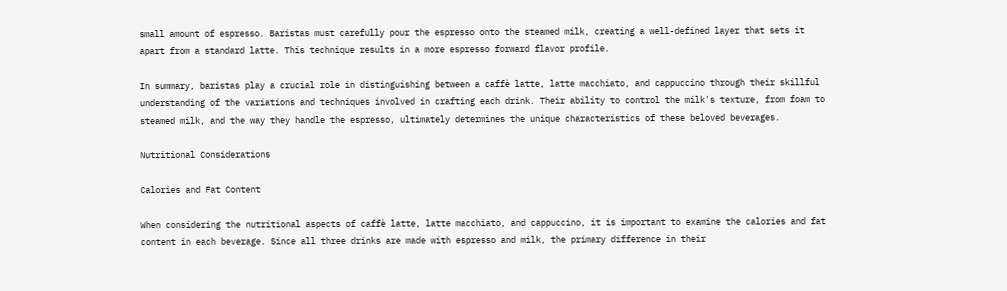small amount of espresso. Baristas must carefully pour the espresso onto the steamed milk, creating a well-defined layer that sets it apart from a standard latte. This technique results in a more espresso forward flavor profile.

In summary, baristas play a crucial role in distinguishing between a caffè latte, latte macchiato, and cappuccino through their skillful understanding of the variations and techniques involved in crafting each drink. Their ability to control the milk's texture, from foam to steamed milk, and the way they handle the espresso, ultimately determines the unique characteristics of these beloved beverages.

Nutritional Considerations

Calories and Fat Content

When considering the nutritional aspects of caffè latte, latte macchiato, and cappuccino, it is important to examine the calories and fat content in each beverage. Since all three drinks are made with espresso and milk, the primary difference in their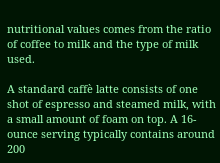nutritional values comes from the ratio of coffee to milk and the type of milk used.

A standard caffè latte consists of one shot of espresso and steamed milk, with a small amount of foam on top. A 16-ounce serving typically contains around 200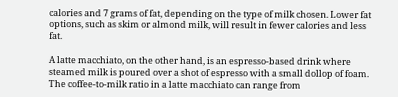calories and 7 grams of fat, depending on the type of milk chosen. Lower fat options, such as skim or almond milk, will result in fewer calories and less fat.

A latte macchiato, on the other hand, is an espresso-based drink where steamed milk is poured over a shot of espresso with a small dollop of foam. The coffee-to-milk ratio in a latte macchiato can range from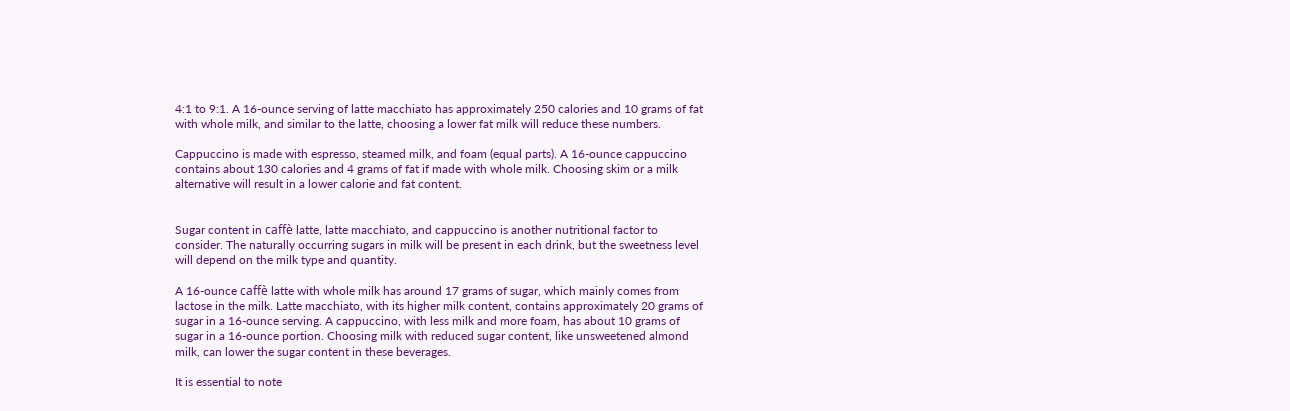4:1 to 9:1. A 16-ounce serving of latte macchiato has approximately 250 calories and 10 grams of fat with whole milk, and similar to the latte, choosing a lower fat milk will reduce these numbers.

Cappuccino is made with espresso, steamed milk, and foam (equal parts). A 16-ounce cappuccino contains about 130 calories and 4 grams of fat if made with whole milk. Choosing skim or a milk alternative will result in a lower calorie and fat content.


Sugar content in caffè latte, latte macchiato, and cappuccino is another nutritional factor to consider. The naturally occurring sugars in milk will be present in each drink, but the sweetness level will depend on the milk type and quantity.

A 16-ounce caffè latte with whole milk has around 17 grams of sugar, which mainly comes from lactose in the milk. Latte macchiato, with its higher milk content, contains approximately 20 grams of sugar in a 16-ounce serving. A cappuccino, with less milk and more foam, has about 10 grams of sugar in a 16-ounce portion. Choosing milk with reduced sugar content, like unsweetened almond milk, can lower the sugar content in these beverages.

It is essential to note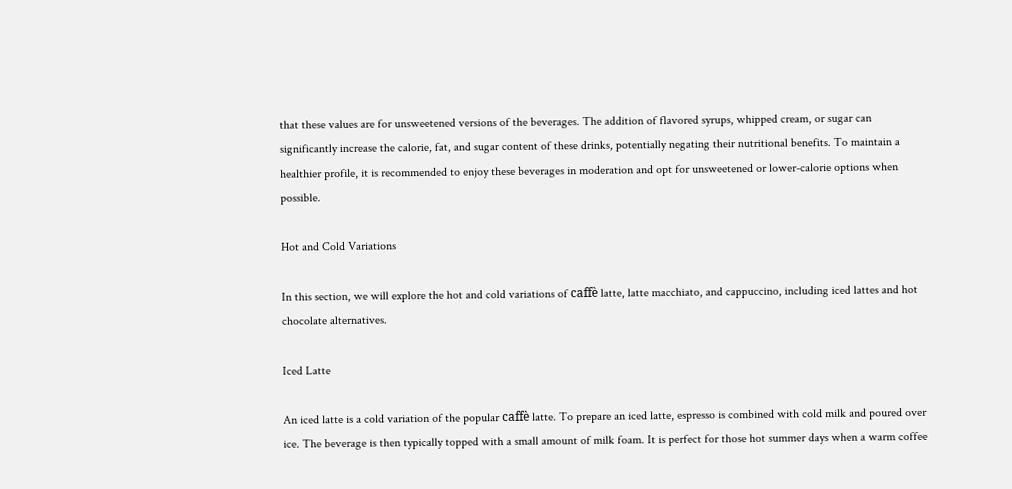that these values are for unsweetened versions of the beverages. The addition of flavored syrups, whipped cream, or sugar can significantly increase the calorie, fat, and sugar content of these drinks, potentially negating their nutritional benefits. To maintain a healthier profile, it is recommended to enjoy these beverages in moderation and opt for unsweetened or lower-calorie options when possible.

Hot and Cold Variations

In this section, we will explore the hot and cold variations of caffè latte, latte macchiato, and cappuccino, including iced lattes and hot chocolate alternatives.

Iced Latte

An iced latte is a cold variation of the popular caffè latte. To prepare an iced latte, espresso is combined with cold milk and poured over ice. The beverage is then typically topped with a small amount of milk foam. It is perfect for those hot summer days when a warm coffee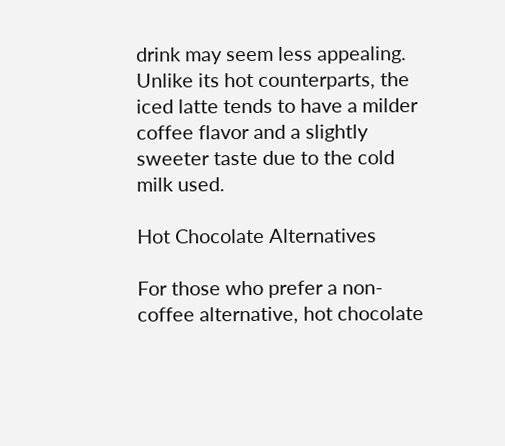drink may seem less appealing. Unlike its hot counterparts, the iced latte tends to have a milder coffee flavor and a slightly sweeter taste due to the cold milk used.

Hot Chocolate Alternatives

For those who prefer a non-coffee alternative, hot chocolate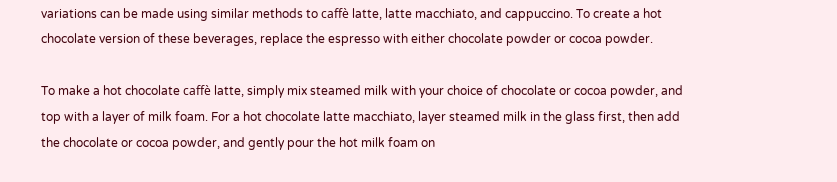variations can be made using similar methods to caffè latte, latte macchiato, and cappuccino. To create a hot chocolate version of these beverages, replace the espresso with either chocolate powder or cocoa powder.

To make a hot chocolate caffè latte, simply mix steamed milk with your choice of chocolate or cocoa powder, and top with a layer of milk foam. For a hot chocolate latte macchiato, layer steamed milk in the glass first, then add the chocolate or cocoa powder, and gently pour the hot milk foam on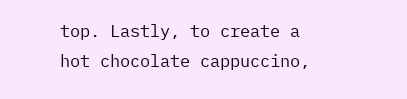top. Lastly, to create a hot chocolate cappuccino,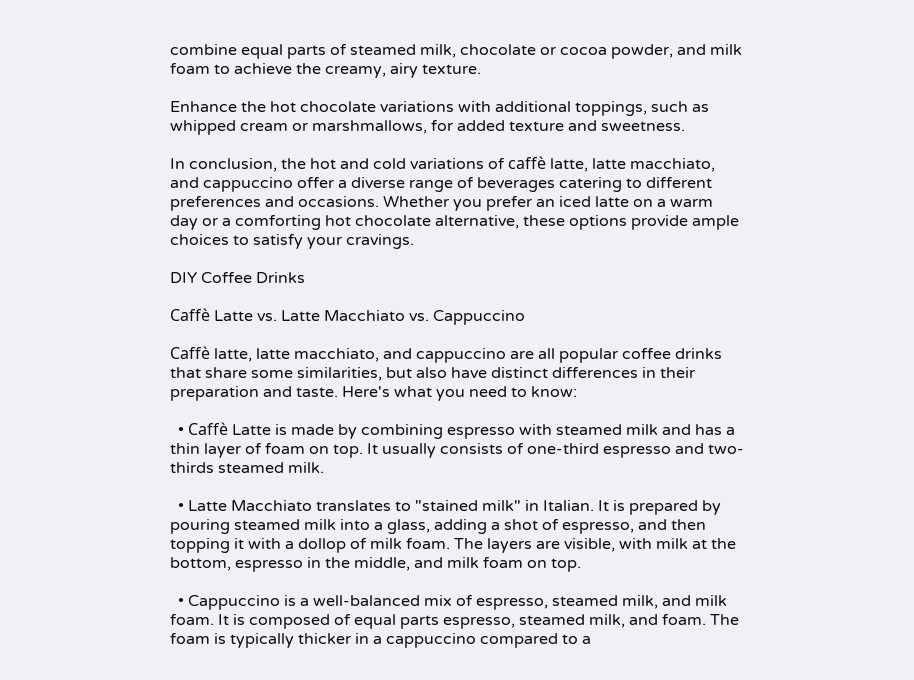combine equal parts of steamed milk, chocolate or cocoa powder, and milk foam to achieve the creamy, airy texture.

Enhance the hot chocolate variations with additional toppings, such as whipped cream or marshmallows, for added texture and sweetness.

In conclusion, the hot and cold variations of caffè latte, latte macchiato, and cappuccino offer a diverse range of beverages catering to different preferences and occasions. Whether you prefer an iced latte on a warm day or a comforting hot chocolate alternative, these options provide ample choices to satisfy your cravings.

DIY Coffee Drinks

Caffè Latte vs. Latte Macchiato vs. Cappuccino

Caffè latte, latte macchiato, and cappuccino are all popular coffee drinks that share some similarities, but also have distinct differences in their preparation and taste. Here's what you need to know:

  • Caffè Latte is made by combining espresso with steamed milk and has a thin layer of foam on top. It usually consists of one-third espresso and two-thirds steamed milk.

  • Latte Macchiato translates to "stained milk" in Italian. It is prepared by pouring steamed milk into a glass, adding a shot of espresso, and then topping it with a dollop of milk foam. The layers are visible, with milk at the bottom, espresso in the middle, and milk foam on top.

  • Cappuccino is a well-balanced mix of espresso, steamed milk, and milk foam. It is composed of equal parts espresso, steamed milk, and foam. The foam is typically thicker in a cappuccino compared to a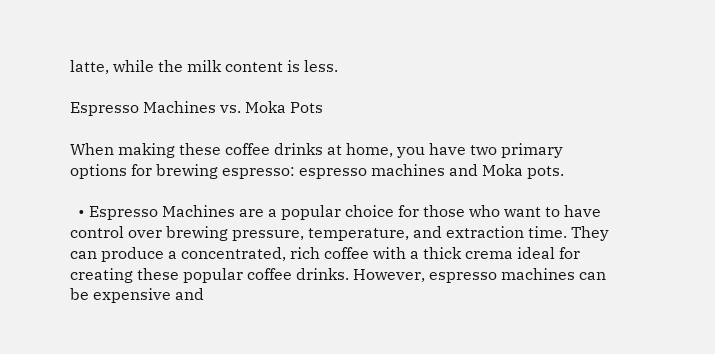latte, while the milk content is less.

Espresso Machines vs. Moka Pots

When making these coffee drinks at home, you have two primary options for brewing espresso: espresso machines and Moka pots.

  • Espresso Machines are a popular choice for those who want to have control over brewing pressure, temperature, and extraction time. They can produce a concentrated, rich coffee with a thick crema ideal for creating these popular coffee drinks. However, espresso machines can be expensive and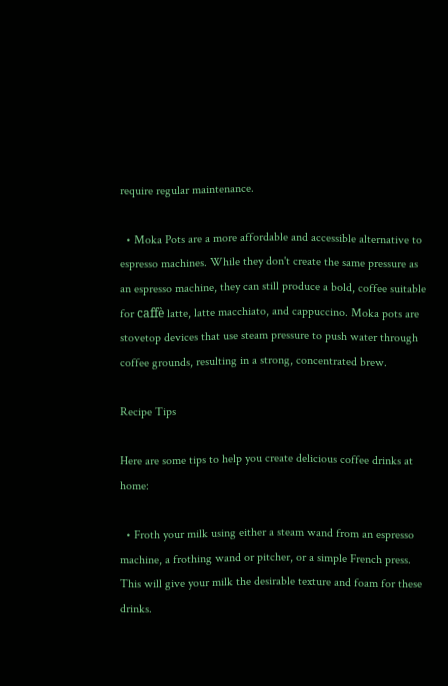require regular maintenance.

  • Moka Pots are a more affordable and accessible alternative to espresso machines. While they don't create the same pressure as an espresso machine, they can still produce a bold, coffee suitable for caffè latte, latte macchiato, and cappuccino. Moka pots are stovetop devices that use steam pressure to push water through coffee grounds, resulting in a strong, concentrated brew.

Recipe Tips

Here are some tips to help you create delicious coffee drinks at home:

  • Froth your milk using either a steam wand from an espresso machine, a frothing wand or pitcher, or a simple French press. This will give your milk the desirable texture and foam for these drinks.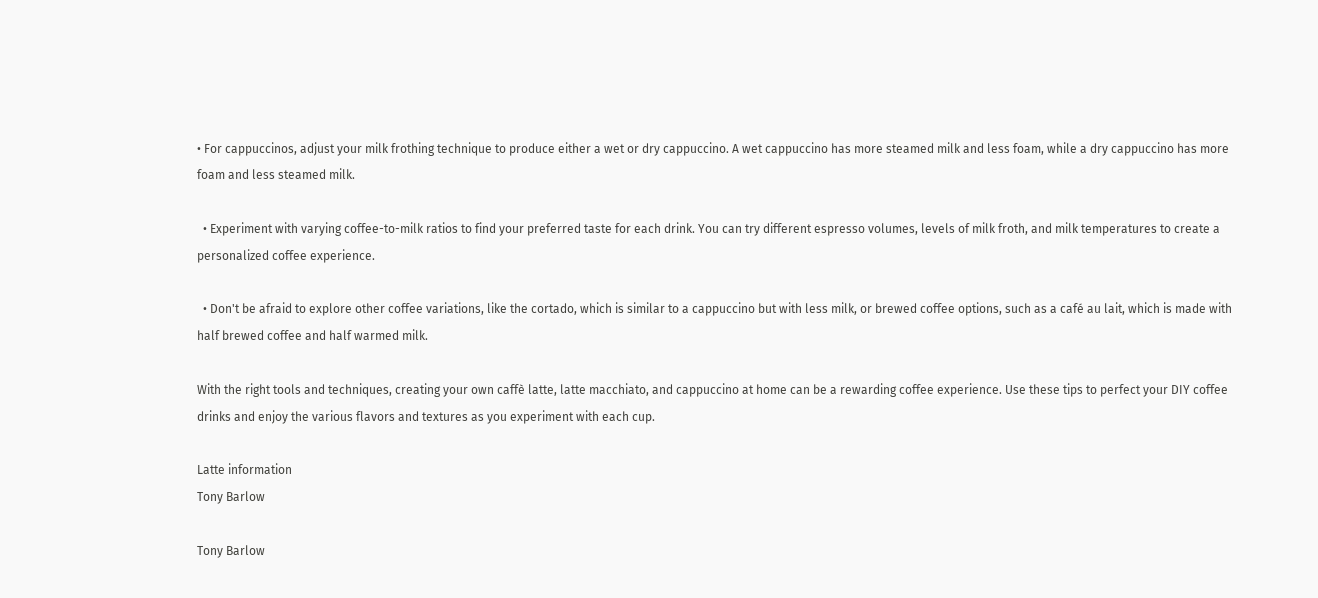• For cappuccinos, adjust your milk frothing technique to produce either a wet or dry cappuccino. A wet cappuccino has more steamed milk and less foam, while a dry cappuccino has more foam and less steamed milk.

  • Experiment with varying coffee-to-milk ratios to find your preferred taste for each drink. You can try different espresso volumes, levels of milk froth, and milk temperatures to create a personalized coffee experience.

  • Don't be afraid to explore other coffee variations, like the cortado, which is similar to a cappuccino but with less milk, or brewed coffee options, such as a café au lait, which is made with half brewed coffee and half warmed milk.

With the right tools and techniques, creating your own caffè latte, latte macchiato, and cappuccino at home can be a rewarding coffee experience. Use these tips to perfect your DIY coffee drinks and enjoy the various flavors and textures as you experiment with each cup.

Latte information
Tony Barlow

Tony Barlow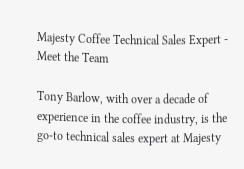Majesty Coffee Technical Sales Expert - Meet the Team

Tony Barlow, with over a decade of experience in the coffee industry, is the go-to technical sales expert at Majesty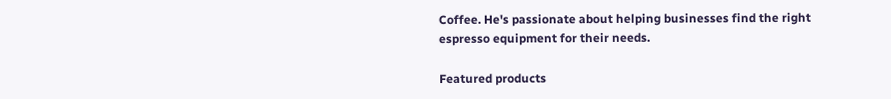Coffee. He's passionate about helping businesses find the right espresso equipment for their needs.

Featured products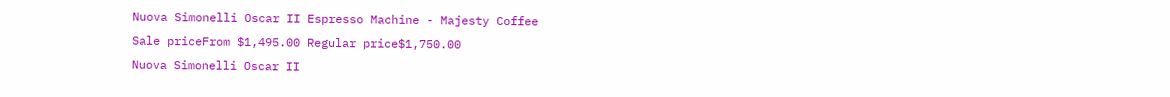Nuova Simonelli Oscar II Espresso Machine - Majesty Coffee
Sale priceFrom $1,495.00 Regular price$1,750.00
Nuova Simonelli Oscar II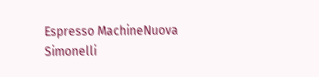Espresso MachineNuova Simonelli